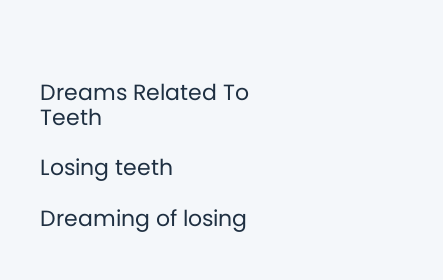Dreams Related To Teeth

Losing teeth

Dreaming of losing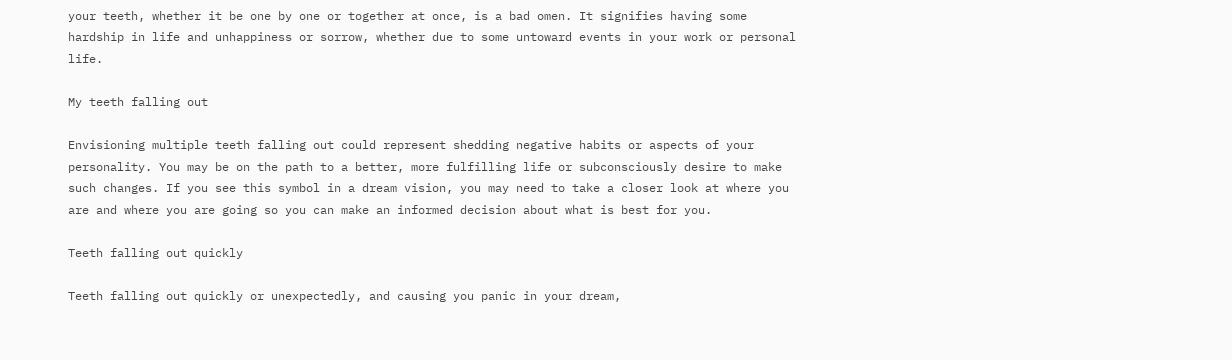your teeth, whether it be one by one or together at once, is a bad omen. It signifies having some hardship in life and unhappiness or sorrow, whether due to some untoward events in your work or personal life.

My teeth falling out

Envisioning multiple teeth falling out could represent shedding negative habits or aspects of your personality. You may be on the path to a better, more fulfilling life or subconsciously desire to make such changes. If you see this symbol in a dream vision, you may need to take a closer look at where you are and where you are going so you can make an informed decision about what is best for you.

Teeth falling out quickly

Teeth falling out quickly or unexpectedly, and causing you panic in your dream,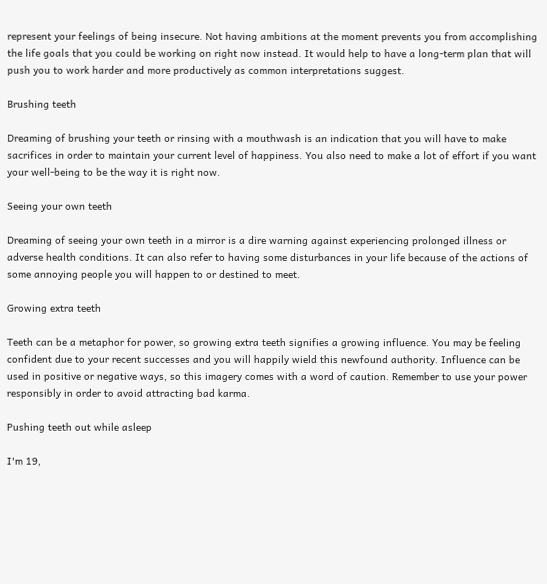represent your feelings of being insecure. Not having ambitions at the moment prevents you from accomplishing the life goals that you could be working on right now instead. It would help to have a long-term plan that will push you to work harder and more productively as common interpretations suggest.

Brushing teeth

Dreaming of brushing your teeth or rinsing with a mouthwash is an indication that you will have to make sacrifices in order to maintain your current level of happiness. You also need to make a lot of effort if you want your well-being to be the way it is right now.

Seeing your own teeth

Dreaming of seeing your own teeth in a mirror is a dire warning against experiencing prolonged illness or adverse health conditions. It can also refer to having some disturbances in your life because of the actions of some annoying people you will happen to or destined to meet.

Growing extra teeth

Teeth can be a metaphor for power, so growing extra teeth signifies a growing influence. You may be feeling confident due to your recent successes and you will happily wield this newfound authority. Influence can be used in positive or negative ways, so this imagery comes with a word of caution. Remember to use your power responsibly in order to avoid attracting bad karma.

Pushing teeth out while asleep

I'm 19,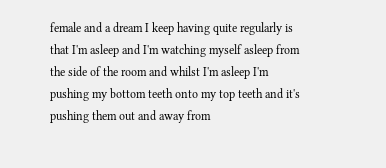female and a dream I keep having quite regularly is that I'm asleep and I'm watching myself asleep from the side of the room and whilst I'm asleep I'm pushing my bottom teeth onto my top teeth and it's pushing them out and away from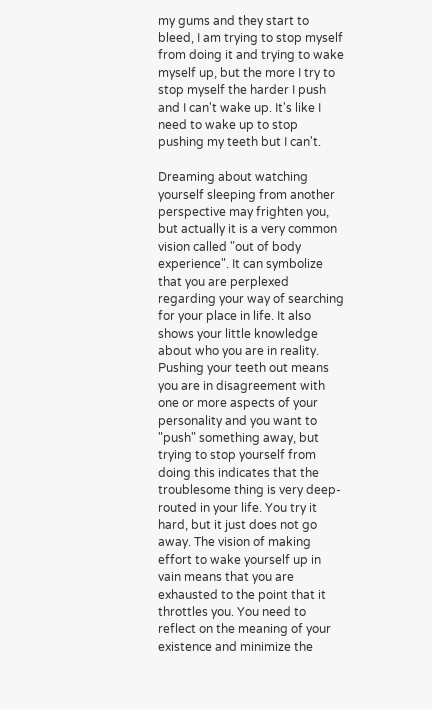my gums and they start to bleed, I am trying to stop myself from doing it and trying to wake myself up, but the more I try to stop myself the harder I push and I can't wake up. It's like I need to wake up to stop pushing my teeth but I can't.

Dreaming about watching yourself sleeping from another perspective may frighten you, but actually it is a very common vision called "out of body experience". It can symbolize that you are perplexed regarding your way of searching for your place in life. It also shows your little knowledge about who you are in reality. Pushing your teeth out means you are in disagreement with one or more aspects of your personality and you want to "push" something away, but trying to stop yourself from doing this indicates that the troublesome thing is very deep-routed in your life. You try it hard, but it just does not go away. The vision of making effort to wake yourself up in vain means that you are exhausted to the point that it throttles you. You need to reflect on the meaning of your existence and minimize the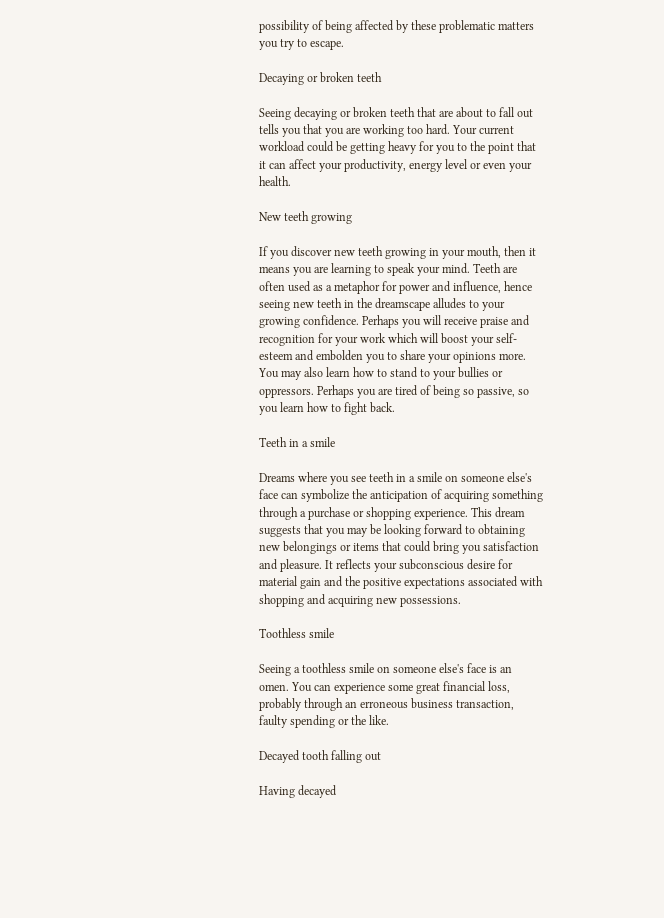possibility of being affected by these problematic matters you try to escape.

Decaying or broken teeth

Seeing decaying or broken teeth that are about to fall out tells you that you are working too hard. Your current workload could be getting heavy for you to the point that it can affect your productivity, energy level or even your health.

New teeth growing

If you discover new teeth growing in your mouth, then it means you are learning to speak your mind. Teeth are often used as a metaphor for power and influence, hence seeing new teeth in the dreamscape alludes to your growing confidence. Perhaps you will receive praise and recognition for your work which will boost your self-esteem and embolden you to share your opinions more. You may also learn how to stand to your bullies or oppressors. Perhaps you are tired of being so passive, so you learn how to fight back.

Teeth in a smile

Dreams where you see teeth in a smile on someone else's face can symbolize the anticipation of acquiring something through a purchase or shopping experience. This dream suggests that you may be looking forward to obtaining new belongings or items that could bring you satisfaction and pleasure. It reflects your subconscious desire for material gain and the positive expectations associated with shopping and acquiring new possessions.

Toothless smile

Seeing a toothless smile on someone else's face is an omen. You can experience some great financial loss, probably through an erroneous business transaction, faulty spending or the like.

Decayed tooth falling out

Having decayed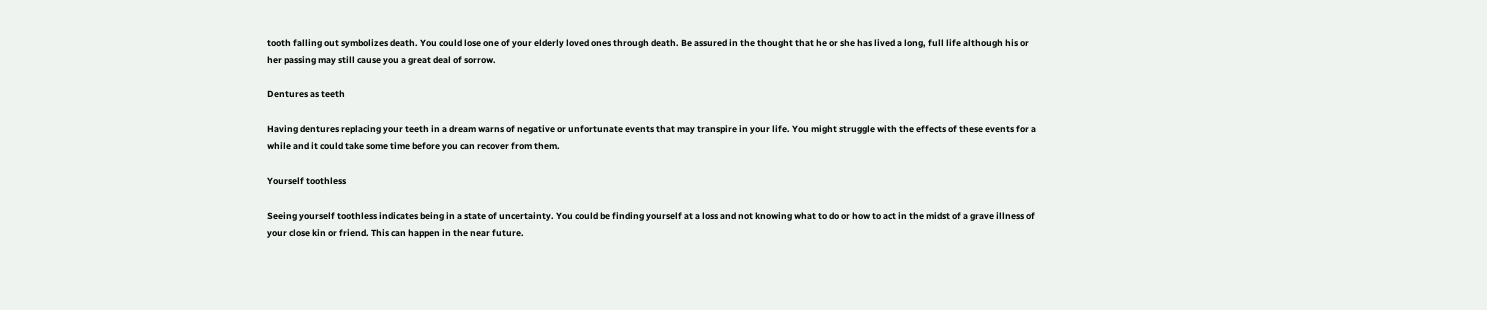tooth falling out symbolizes death. You could lose one of your elderly loved ones through death. Be assured in the thought that he or she has lived a long, full life although his or her passing may still cause you a great deal of sorrow.

Dentures as teeth

Having dentures replacing your teeth in a dream warns of negative or unfortunate events that may transpire in your life. You might struggle with the effects of these events for a while and it could take some time before you can recover from them.

Yourself toothless

Seeing yourself toothless indicates being in a state of uncertainty. You could be finding yourself at a loss and not knowing what to do or how to act in the midst of a grave illness of your close kin or friend. This can happen in the near future.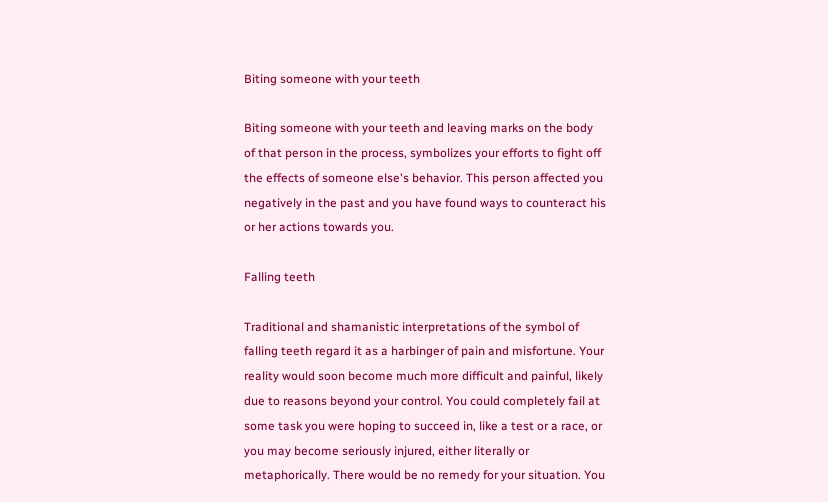Biting someone with your teeth

Biting someone with your teeth and leaving marks on the body of that person in the process, symbolizes your efforts to fight off the effects of someone else's behavior. This person affected you negatively in the past and you have found ways to counteract his or her actions towards you.

Falling teeth

Traditional and shamanistic interpretations of the symbol of falling teeth regard it as a harbinger of pain and misfortune. Your reality would soon become much more difficult and painful, likely due to reasons beyond your control. You could completely fail at some task you were hoping to succeed in, like a test or a race, or you may become seriously injured, either literally or metaphorically. There would be no remedy for your situation. You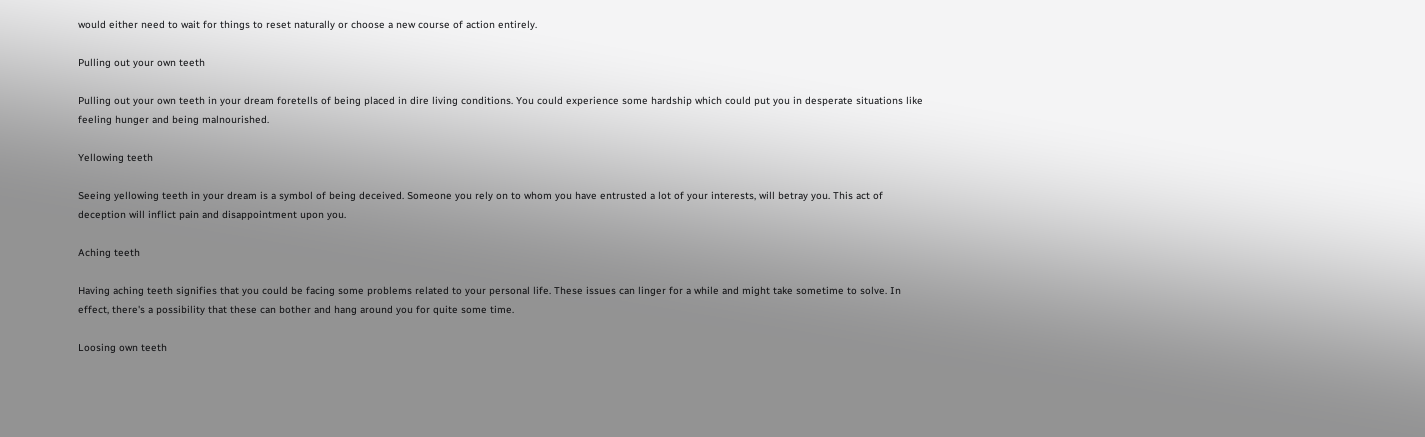would either need to wait for things to reset naturally or choose a new course of action entirely.

Pulling out your own teeth

Pulling out your own teeth in your dream foretells of being placed in dire living conditions. You could experience some hardship which could put you in desperate situations like feeling hunger and being malnourished.

Yellowing teeth

Seeing yellowing teeth in your dream is a symbol of being deceived. Someone you rely on to whom you have entrusted a lot of your interests, will betray you. This act of deception will inflict pain and disappointment upon you.

Aching teeth

Having aching teeth signifies that you could be facing some problems related to your personal life. These issues can linger for a while and might take sometime to solve. In effect, there's a possibility that these can bother and hang around you for quite some time.

Loosing own teeth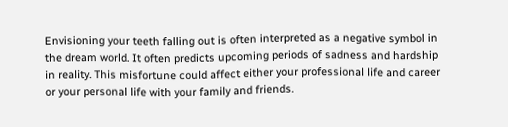Envisioning your teeth falling out is often interpreted as a negative symbol in the dream world. It often predicts upcoming periods of sadness and hardship in reality. This misfortune could affect either your professional life and career or your personal life with your family and friends.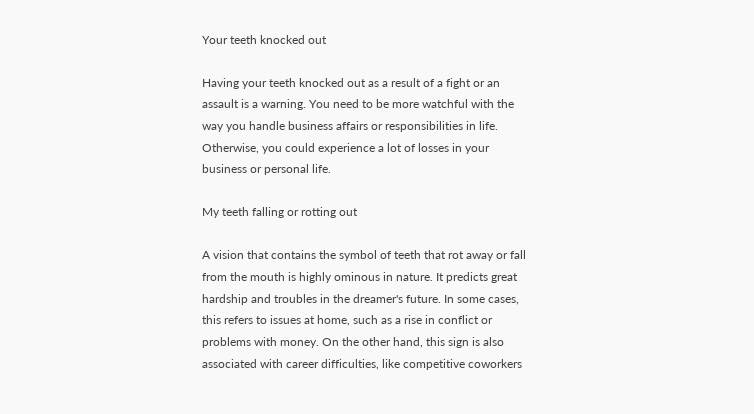Your teeth knocked out

Having your teeth knocked out as a result of a fight or an assault is a warning. You need to be more watchful with the way you handle business affairs or responsibilities in life. Otherwise, you could experience a lot of losses in your business or personal life.

My teeth falling or rotting out

A vision that contains the symbol of teeth that rot away or fall from the mouth is highly ominous in nature. It predicts great hardship and troubles in the dreamer's future. In some cases, this refers to issues at home, such as a rise in conflict or problems with money. On the other hand, this sign is also associated with career difficulties, like competitive coworkers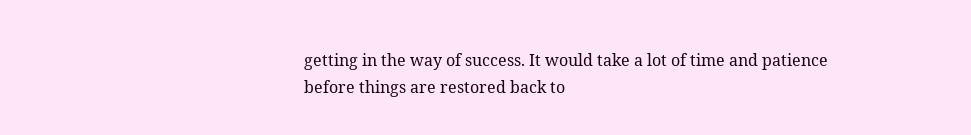getting in the way of success. It would take a lot of time and patience before things are restored back to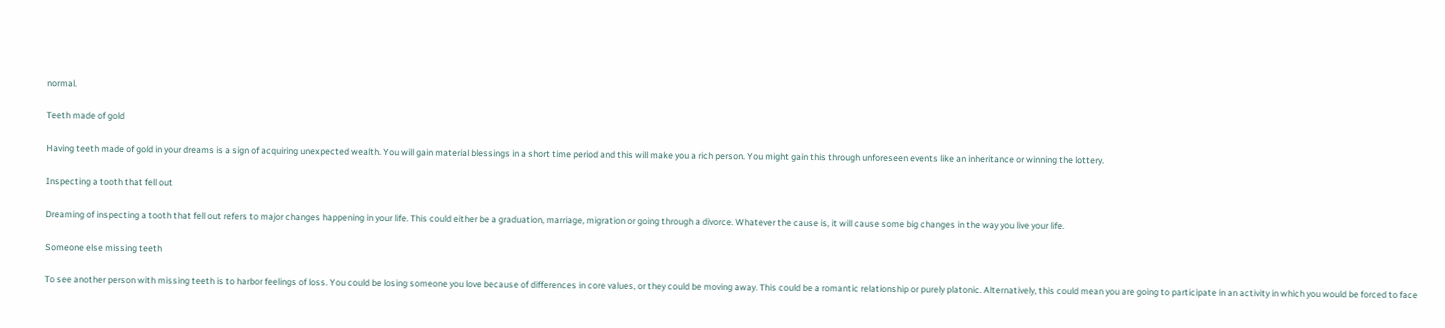normal.

Teeth made of gold

Having teeth made of gold in your dreams is a sign of acquiring unexpected wealth. You will gain material blessings in a short time period and this will make you a rich person. You might gain this through unforeseen events like an inheritance or winning the lottery.

Inspecting a tooth that fell out

Dreaming of inspecting a tooth that fell out refers to major changes happening in your life. This could either be a graduation, marriage, migration or going through a divorce. Whatever the cause is, it will cause some big changes in the way you live your life.

Someone else missing teeth

To see another person with missing teeth is to harbor feelings of loss. You could be losing someone you love because of differences in core values, or they could be moving away. This could be a romantic relationship or purely platonic. Alternatively, this could mean you are going to participate in an activity in which you would be forced to face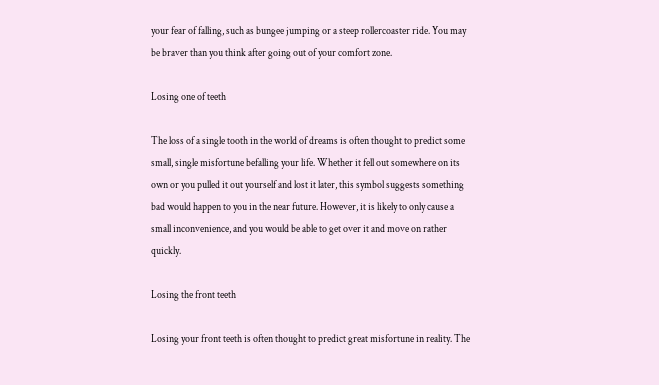your fear of falling, such as bungee jumping or a steep rollercoaster ride. You may be braver than you think after going out of your comfort zone.

Losing one of teeth

The loss of a single tooth in the world of dreams is often thought to predict some small, single misfortune befalling your life. Whether it fell out somewhere on its own or you pulled it out yourself and lost it later, this symbol suggests something bad would happen to you in the near future. However, it is likely to only cause a small inconvenience, and you would be able to get over it and move on rather quickly.

Losing the front teeth

Losing your front teeth is often thought to predict great misfortune in reality. The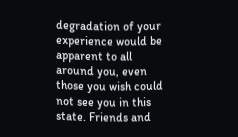degradation of your experience would be apparent to all around you, even those you wish could not see you in this state. Friends and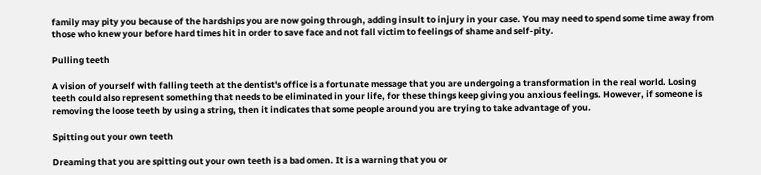family may pity you because of the hardships you are now going through, adding insult to injury in your case. You may need to spend some time away from those who knew your before hard times hit in order to save face and not fall victim to feelings of shame and self-pity.

Pulling teeth

A vision of yourself with falling teeth at the dentist's office is a fortunate message that you are undergoing a transformation in the real world. Losing teeth could also represent something that needs to be eliminated in your life, for these things keep giving you anxious feelings. However, if someone is removing the loose teeth by using a string, then it indicates that some people around you are trying to take advantage of you.

Spitting out your own teeth

Dreaming that you are spitting out your own teeth is a bad omen. It is a warning that you or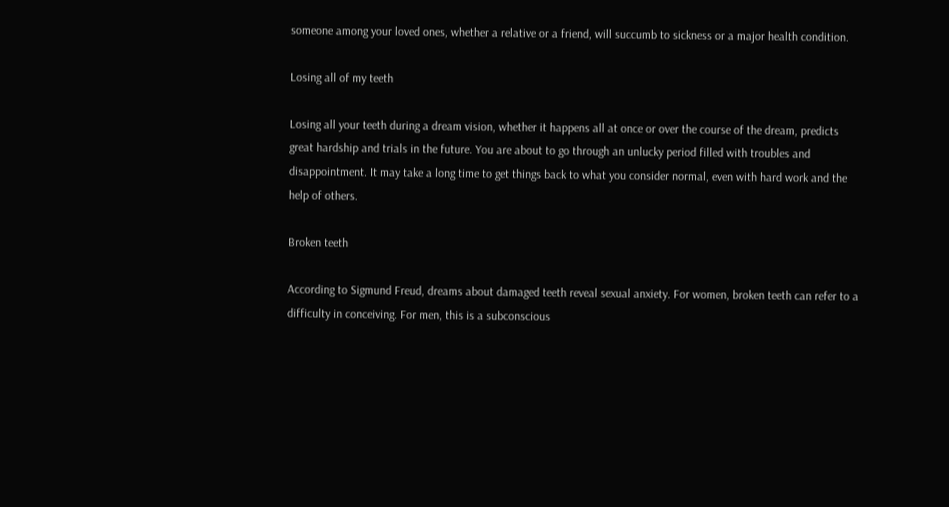someone among your loved ones, whether a relative or a friend, will succumb to sickness or a major health condition.

Losing all of my teeth

Losing all your teeth during a dream vision, whether it happens all at once or over the course of the dream, predicts great hardship and trials in the future. You are about to go through an unlucky period filled with troubles and disappointment. It may take a long time to get things back to what you consider normal, even with hard work and the help of others.

Broken teeth

According to Sigmund Freud, dreams about damaged teeth reveal sexual anxiety. For women, broken teeth can refer to a difficulty in conceiving. For men, this is a subconscious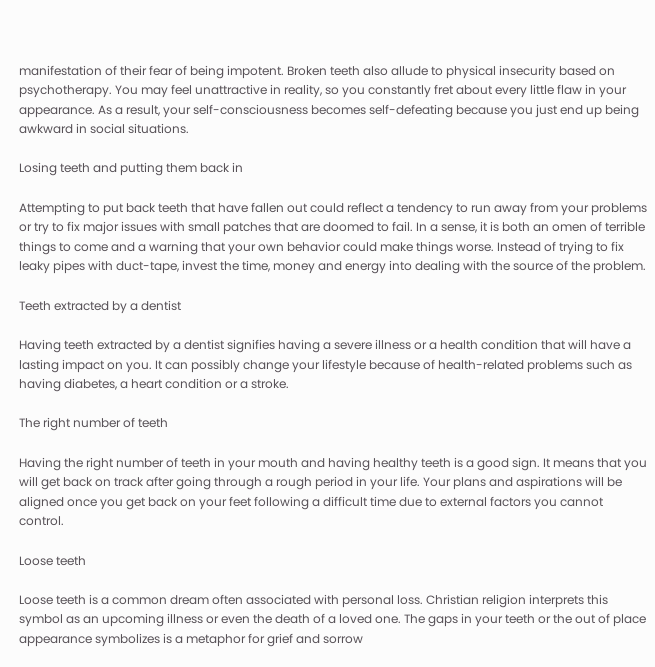manifestation of their fear of being impotent. Broken teeth also allude to physical insecurity based on psychotherapy. You may feel unattractive in reality, so you constantly fret about every little flaw in your appearance. As a result, your self-consciousness becomes self-defeating because you just end up being awkward in social situations.

Losing teeth and putting them back in

Attempting to put back teeth that have fallen out could reflect a tendency to run away from your problems or try to fix major issues with small patches that are doomed to fail. In a sense, it is both an omen of terrible things to come and a warning that your own behavior could make things worse. Instead of trying to fix leaky pipes with duct-tape, invest the time, money and energy into dealing with the source of the problem.

Teeth extracted by a dentist

Having teeth extracted by a dentist signifies having a severe illness or a health condition that will have a lasting impact on you. It can possibly change your lifestyle because of health-related problems such as having diabetes, a heart condition or a stroke.

The right number of teeth

Having the right number of teeth in your mouth and having healthy teeth is a good sign. It means that you will get back on track after going through a rough period in your life. Your plans and aspirations will be aligned once you get back on your feet following a difficult time due to external factors you cannot control.

Loose teeth

Loose teeth is a common dream often associated with personal loss. Christian religion interprets this symbol as an upcoming illness or even the death of a loved one. The gaps in your teeth or the out of place appearance symbolizes is a metaphor for grief and sorrow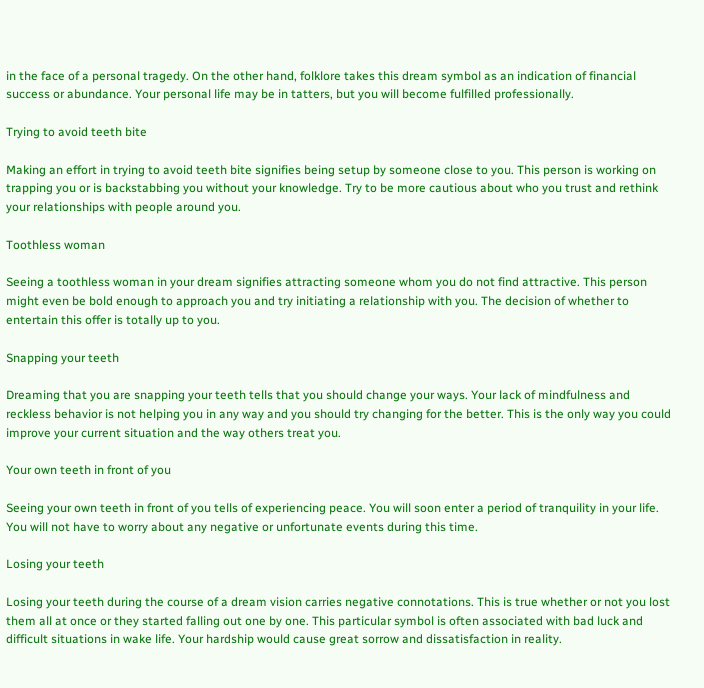in the face of a personal tragedy. On the other hand, folklore takes this dream symbol as an indication of financial success or abundance. Your personal life may be in tatters, but you will become fulfilled professionally.

Trying to avoid teeth bite

Making an effort in trying to avoid teeth bite signifies being setup by someone close to you. This person is working on trapping you or is backstabbing you without your knowledge. Try to be more cautious about who you trust and rethink your relationships with people around you.

Toothless woman

Seeing a toothless woman in your dream signifies attracting someone whom you do not find attractive. This person might even be bold enough to approach you and try initiating a relationship with you. The decision of whether to entertain this offer is totally up to you.

Snapping your teeth

Dreaming that you are snapping your teeth tells that you should change your ways. Your lack of mindfulness and reckless behavior is not helping you in any way and you should try changing for the better. This is the only way you could improve your current situation and the way others treat you.

Your own teeth in front of you

Seeing your own teeth in front of you tells of experiencing peace. You will soon enter a period of tranquility in your life. You will not have to worry about any negative or unfortunate events during this time.

Losing your teeth

Losing your teeth during the course of a dream vision carries negative connotations. This is true whether or not you lost them all at once or they started falling out one by one. This particular symbol is often associated with bad luck and difficult situations in wake life. Your hardship would cause great sorrow and dissatisfaction in reality.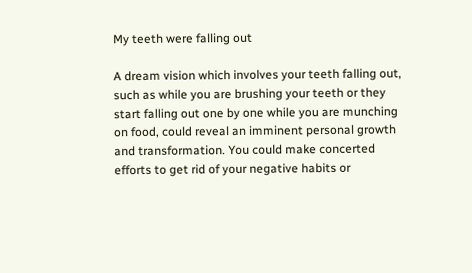My teeth were falling out

A dream vision which involves your teeth falling out, such as while you are brushing your teeth or they start falling out one by one while you are munching on food, could reveal an imminent personal growth and transformation. You could make concerted efforts to get rid of your negative habits or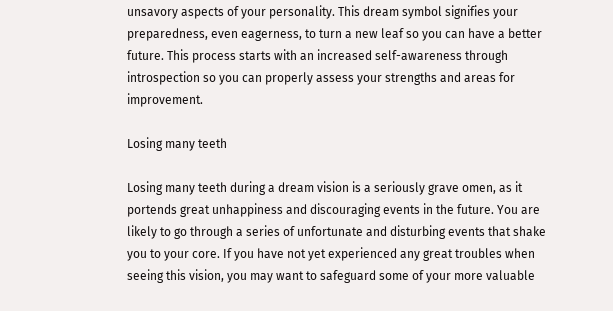unsavory aspects of your personality. This dream symbol signifies your preparedness, even eagerness, to turn a new leaf so you can have a better future. This process starts with an increased self-awareness through introspection so you can properly assess your strengths and areas for improvement.

Losing many teeth

Losing many teeth during a dream vision is a seriously grave omen, as it portends great unhappiness and discouraging events in the future. You are likely to go through a series of unfortunate and disturbing events that shake you to your core. If you have not yet experienced any great troubles when seeing this vision, you may want to safeguard some of your more valuable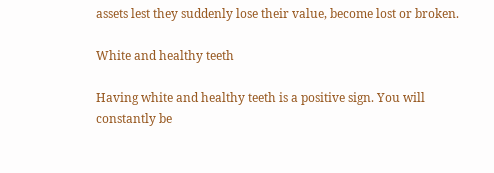assets lest they suddenly lose their value, become lost or broken.

White and healthy teeth

Having white and healthy teeth is a positive sign. You will constantly be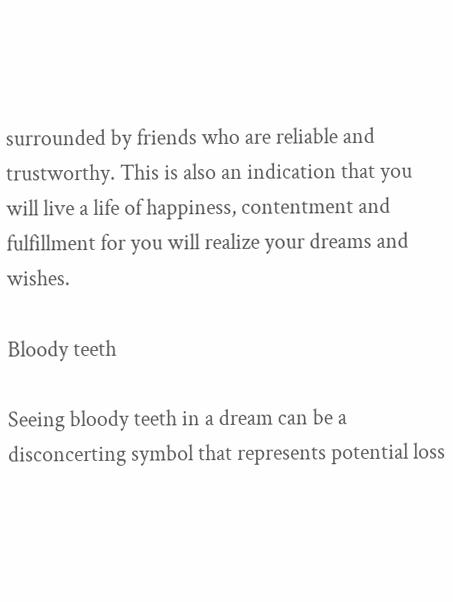surrounded by friends who are reliable and trustworthy. This is also an indication that you will live a life of happiness, contentment and fulfillment for you will realize your dreams and wishes.

Bloody teeth

Seeing bloody teeth in a dream can be a disconcerting symbol that represents potential loss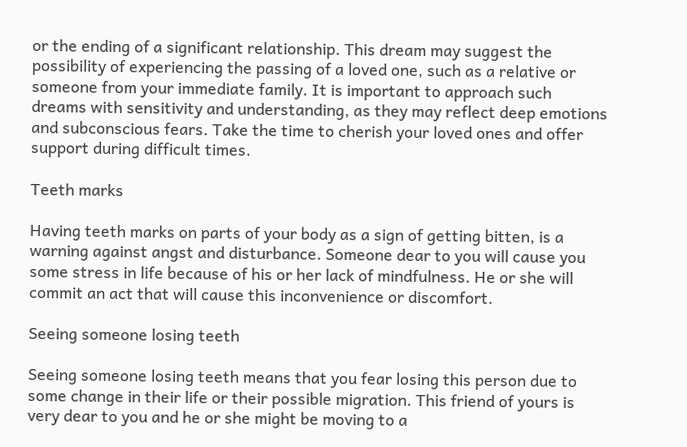or the ending of a significant relationship. This dream may suggest the possibility of experiencing the passing of a loved one, such as a relative or someone from your immediate family. It is important to approach such dreams with sensitivity and understanding, as they may reflect deep emotions and subconscious fears. Take the time to cherish your loved ones and offer support during difficult times.

Teeth marks

Having teeth marks on parts of your body as a sign of getting bitten, is a warning against angst and disturbance. Someone dear to you will cause you some stress in life because of his or her lack of mindfulness. He or she will commit an act that will cause this inconvenience or discomfort.

Seeing someone losing teeth

Seeing someone losing teeth means that you fear losing this person due to some change in their life or their possible migration. This friend of yours is very dear to you and he or she might be moving to a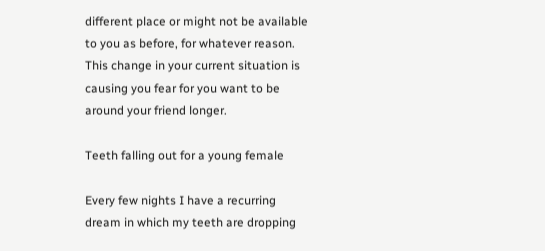different place or might not be available to you as before, for whatever reason. This change in your current situation is causing you fear for you want to be around your friend longer.

Teeth falling out for a young female

Every few nights I have a recurring dream in which my teeth are dropping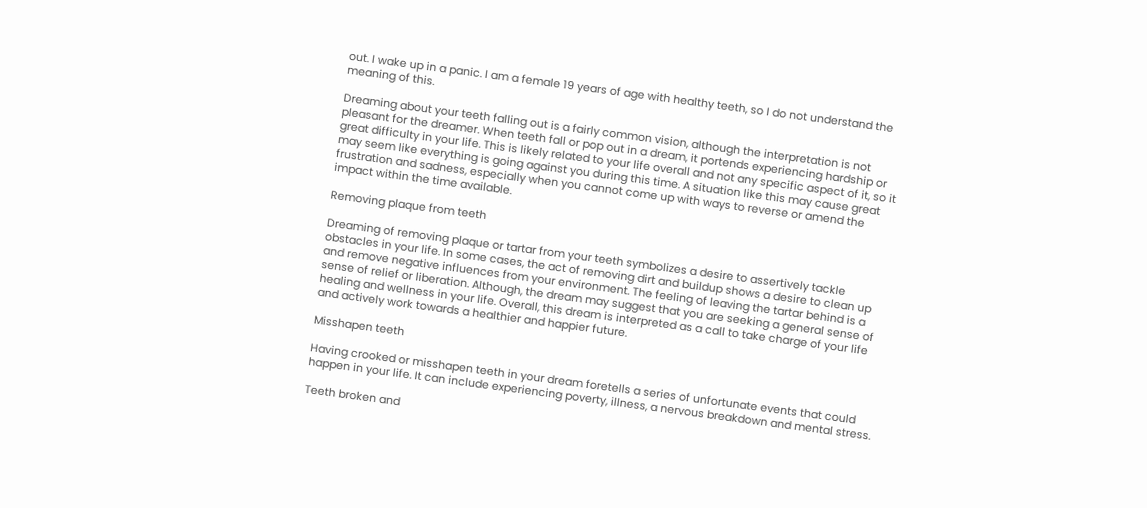out. I wake up in a panic. I am a female 19 years of age with healthy teeth, so I do not understand the meaning of this.

Dreaming about your teeth falling out is a fairly common vision, although the interpretation is not pleasant for the dreamer. When teeth fall or pop out in a dream, it portends experiencing hardship or great difficulty in your life. This is likely related to your life overall and not any specific aspect of it, so it may seem like everything is going against you during this time. A situation like this may cause great frustration and sadness, especially when you cannot come up with ways to reverse or amend the impact within the time available.

Removing plaque from teeth

Dreaming of removing plaque or tartar from your teeth symbolizes a desire to assertively tackle obstacles in your life. In some cases, the act of removing dirt and buildup shows a desire to clean up and remove negative influences from your environment. The feeling of leaving the tartar behind is a sense of relief or liberation. Although, the dream may suggest that you are seeking a general sense of healing and wellness in your life. Overall, this dream is interpreted as a call to take charge of your life and actively work towards a healthier and happier future.

Misshapen teeth

Having crooked or misshapen teeth in your dream foretells a series of unfortunate events that could happen in your life. It can include experiencing poverty, illness, a nervous breakdown and mental stress.

Teeth broken and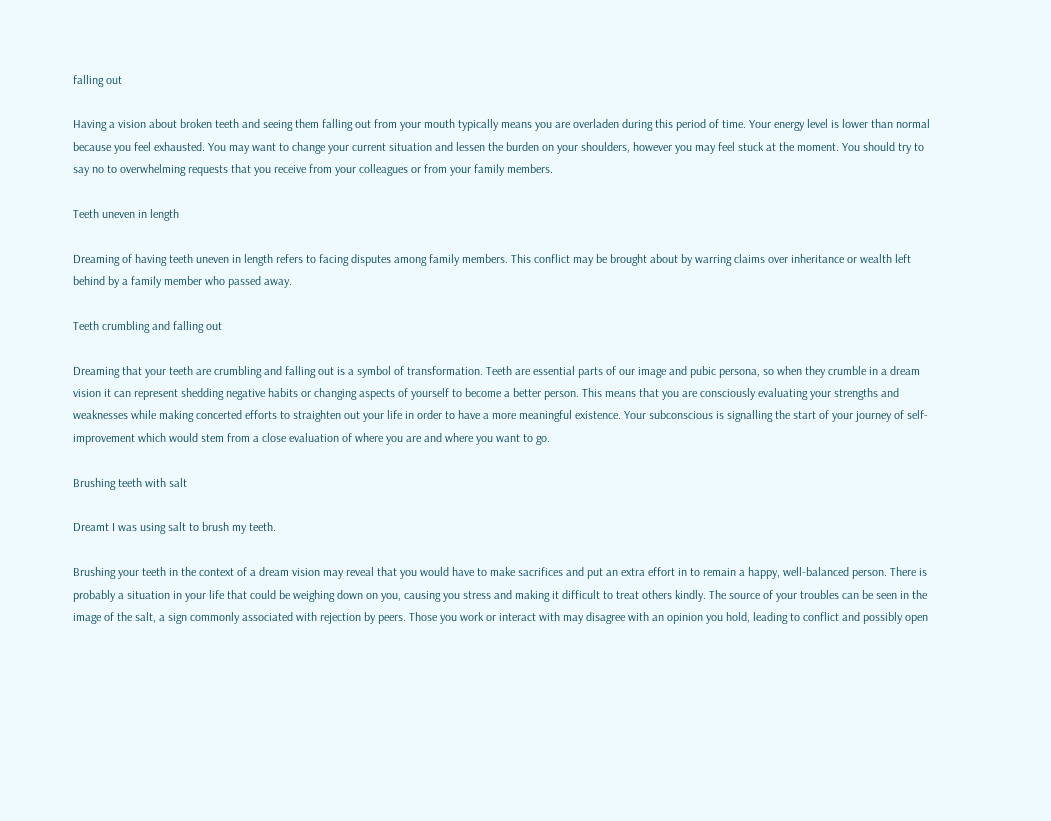falling out

Having a vision about broken teeth and seeing them falling out from your mouth typically means you are overladen during this period of time. Your energy level is lower than normal because you feel exhausted. You may want to change your current situation and lessen the burden on your shoulders, however you may feel stuck at the moment. You should try to say no to overwhelming requests that you receive from your colleagues or from your family members.

Teeth uneven in length

Dreaming of having teeth uneven in length refers to facing disputes among family members. This conflict may be brought about by warring claims over inheritance or wealth left behind by a family member who passed away.

Teeth crumbling and falling out

Dreaming that your teeth are crumbling and falling out is a symbol of transformation. Teeth are essential parts of our image and pubic persona, so when they crumble in a dream vision it can represent shedding negative habits or changing aspects of yourself to become a better person. This means that you are consciously evaluating your strengths and weaknesses while making concerted efforts to straighten out your life in order to have a more meaningful existence. Your subconscious is signalling the start of your journey of self-improvement which would stem from a close evaluation of where you are and where you want to go.

Brushing teeth with salt

Dreamt I was using salt to brush my teeth.

Brushing your teeth in the context of a dream vision may reveal that you would have to make sacrifices and put an extra effort in to remain a happy, well-balanced person. There is probably a situation in your life that could be weighing down on you, causing you stress and making it difficult to treat others kindly. The source of your troubles can be seen in the image of the salt, a sign commonly associated with rejection by peers. Those you work or interact with may disagree with an opinion you hold, leading to conflict and possibly open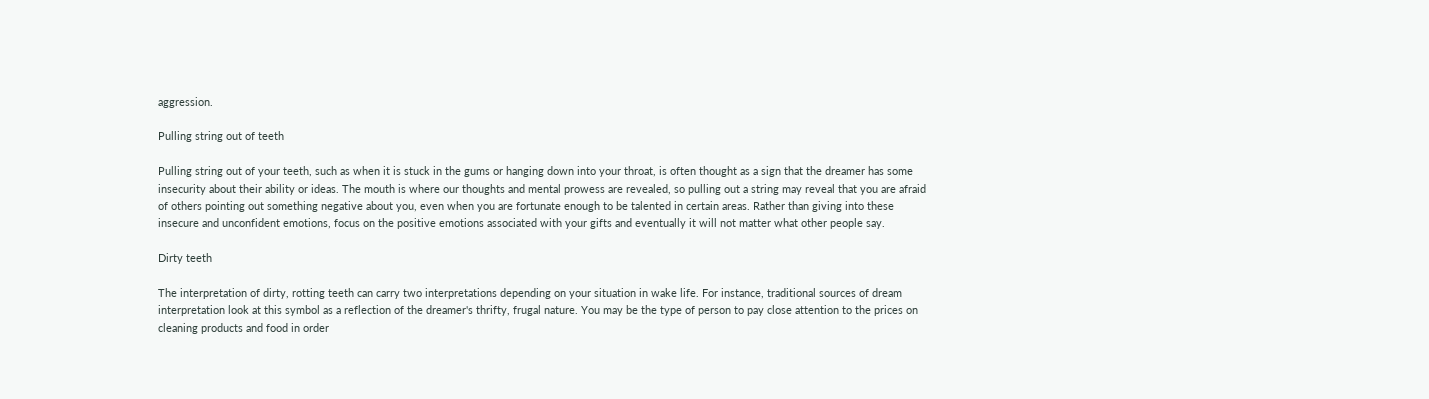aggression.

Pulling string out of teeth

Pulling string out of your teeth, such as when it is stuck in the gums or hanging down into your throat, is often thought as a sign that the dreamer has some insecurity about their ability or ideas. The mouth is where our thoughts and mental prowess are revealed, so pulling out a string may reveal that you are afraid of others pointing out something negative about you, even when you are fortunate enough to be talented in certain areas. Rather than giving into these insecure and unconfident emotions, focus on the positive emotions associated with your gifts and eventually it will not matter what other people say.

Dirty teeth

The interpretation of dirty, rotting teeth can carry two interpretations depending on your situation in wake life. For instance, traditional sources of dream interpretation look at this symbol as a reflection of the dreamer's thrifty, frugal nature. You may be the type of person to pay close attention to the prices on cleaning products and food in order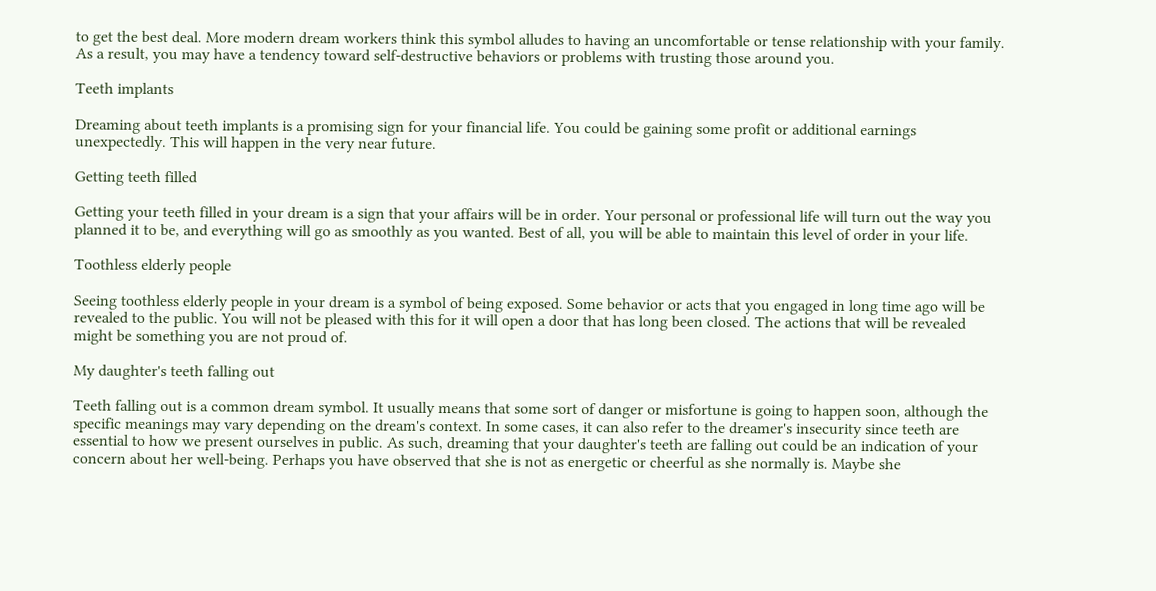to get the best deal. More modern dream workers think this symbol alludes to having an uncomfortable or tense relationship with your family. As a result, you may have a tendency toward self-destructive behaviors or problems with trusting those around you.

Teeth implants

Dreaming about teeth implants is a promising sign for your financial life. You could be gaining some profit or additional earnings unexpectedly. This will happen in the very near future.

Getting teeth filled

Getting your teeth filled in your dream is a sign that your affairs will be in order. Your personal or professional life will turn out the way you planned it to be, and everything will go as smoothly as you wanted. Best of all, you will be able to maintain this level of order in your life.

Toothless elderly people

Seeing toothless elderly people in your dream is a symbol of being exposed. Some behavior or acts that you engaged in long time ago will be revealed to the public. You will not be pleased with this for it will open a door that has long been closed. The actions that will be revealed might be something you are not proud of.

My daughter's teeth falling out

Teeth falling out is a common dream symbol. It usually means that some sort of danger or misfortune is going to happen soon, although the specific meanings may vary depending on the dream's context. In some cases, it can also refer to the dreamer's insecurity since teeth are essential to how we present ourselves in public. As such, dreaming that your daughter's teeth are falling out could be an indication of your concern about her well-being. Perhaps you have observed that she is not as energetic or cheerful as she normally is. Maybe she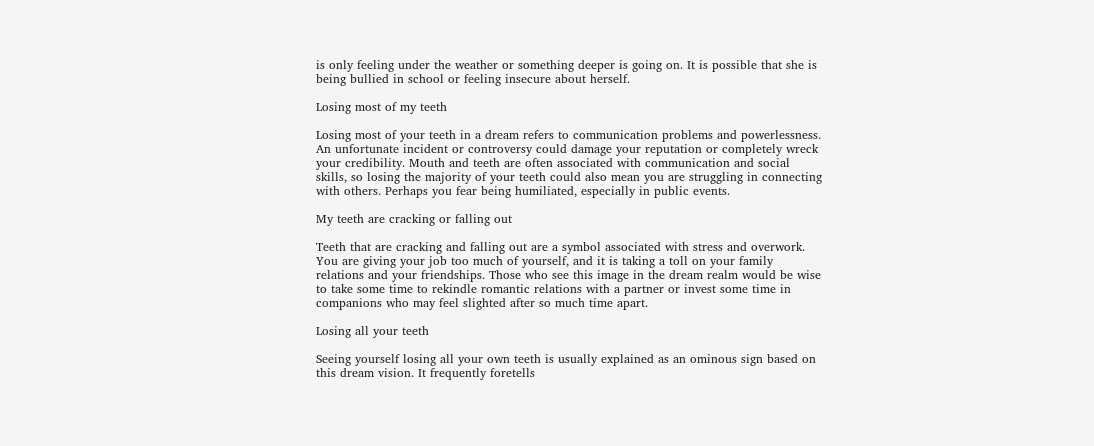is only feeling under the weather or something deeper is going on. It is possible that she is being bullied in school or feeling insecure about herself.

Losing most of my teeth

Losing most of your teeth in a dream refers to communication problems and powerlessness. An unfortunate incident or controversy could damage your reputation or completely wreck your credibility. Mouth and teeth are often associated with communication and social skills, so losing the majority of your teeth could also mean you are struggling in connecting with others. Perhaps you fear being humiliated, especially in public events.

My teeth are cracking or falling out

Teeth that are cracking and falling out are a symbol associated with stress and overwork. You are giving your job too much of yourself, and it is taking a toll on your family relations and your friendships. Those who see this image in the dream realm would be wise to take some time to rekindle romantic relations with a partner or invest some time in companions who may feel slighted after so much time apart.

Losing all your teeth

Seeing yourself losing all your own teeth is usually explained as an ominous sign based on this dream vision. It frequently foretells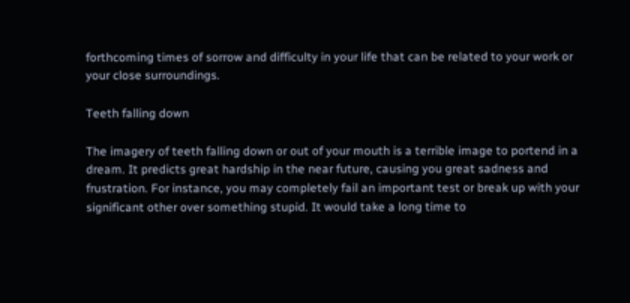forthcoming times of sorrow and difficulty in your life that can be related to your work or your close surroundings.

Teeth falling down

The imagery of teeth falling down or out of your mouth is a terrible image to portend in a dream. It predicts great hardship in the near future, causing you great sadness and frustration. For instance, you may completely fail an important test or break up with your significant other over something stupid. It would take a long time to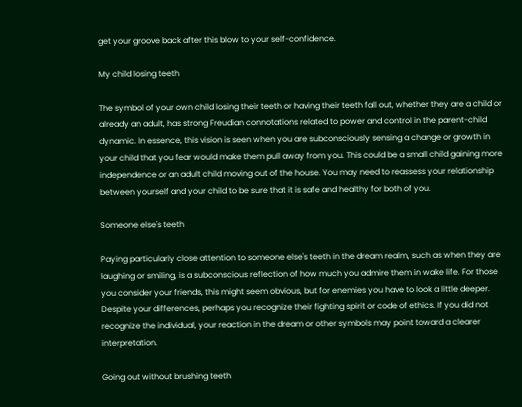get your groove back after this blow to your self-confidence.

My child losing teeth

The symbol of your own child losing their teeth or having their teeth fall out, whether they are a child or already an adult, has strong Freudian connotations related to power and control in the parent-child dynamic. In essence, this vision is seen when you are subconsciously sensing a change or growth in your child that you fear would make them pull away from you. This could be a small child gaining more independence or an adult child moving out of the house. You may need to reassess your relationship between yourself and your child to be sure that it is safe and healthy for both of you.

Someone else's teeth

Paying particularly close attention to someone else's teeth in the dream realm, such as when they are laughing or smiling, is a subconscious reflection of how much you admire them in wake life. For those you consider your friends, this might seem obvious, but for enemies you have to look a little deeper. Despite your differences, perhaps you recognize their fighting spirit or code of ethics. If you did not recognize the individual, your reaction in the dream or other symbols may point toward a clearer interpretation.

Going out without brushing teeth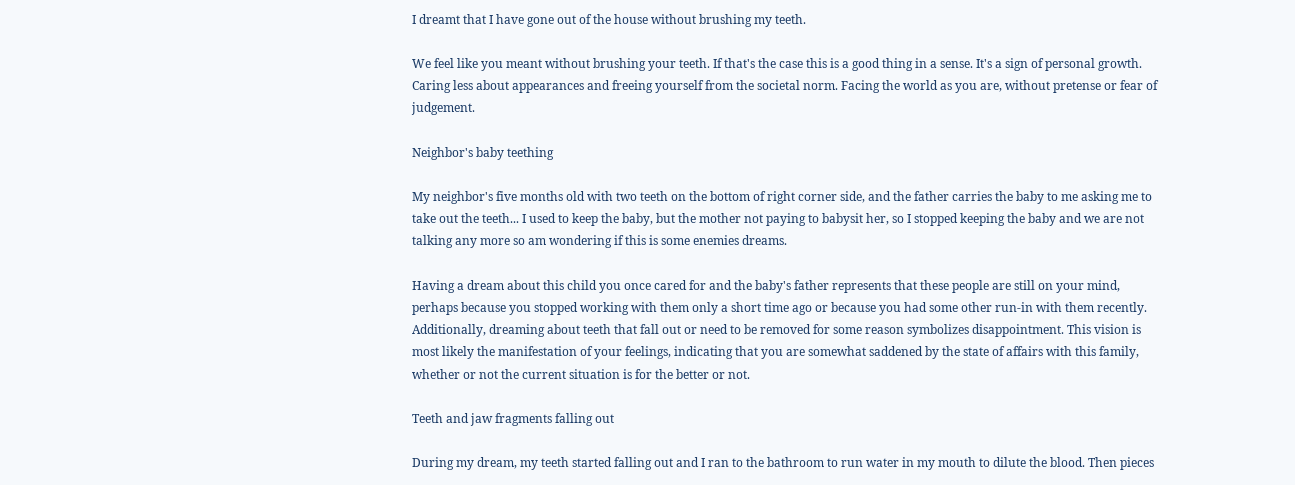I dreamt that I have gone out of the house without brushing my teeth.

We feel like you meant without brushing your teeth. If that's the case this is a good thing in a sense. It's a sign of personal growth. Caring less about appearances and freeing yourself from the societal norm. Facing the world as you are, without pretense or fear of judgement.

Neighbor's baby teething

My neighbor's five months old with two teeth on the bottom of right corner side, and the father carries the baby to me asking me to take out the teeth... I used to keep the baby, but the mother not paying to babysit her, so I stopped keeping the baby and we are not talking any more so am wondering if this is some enemies dreams.

Having a dream about this child you once cared for and the baby's father represents that these people are still on your mind, perhaps because you stopped working with them only a short time ago or because you had some other run-in with them recently. Additionally, dreaming about teeth that fall out or need to be removed for some reason symbolizes disappointment. This vision is most likely the manifestation of your feelings, indicating that you are somewhat saddened by the state of affairs with this family, whether or not the current situation is for the better or not.

Teeth and jaw fragments falling out

During my dream, my teeth started falling out and I ran to the bathroom to run water in my mouth to dilute the blood. Then pieces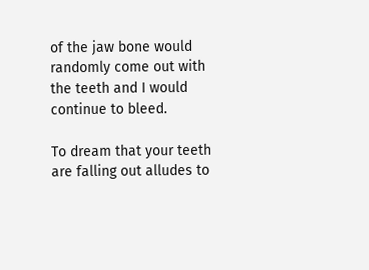of the jaw bone would randomly come out with the teeth and I would continue to bleed.

To dream that your teeth are falling out alludes to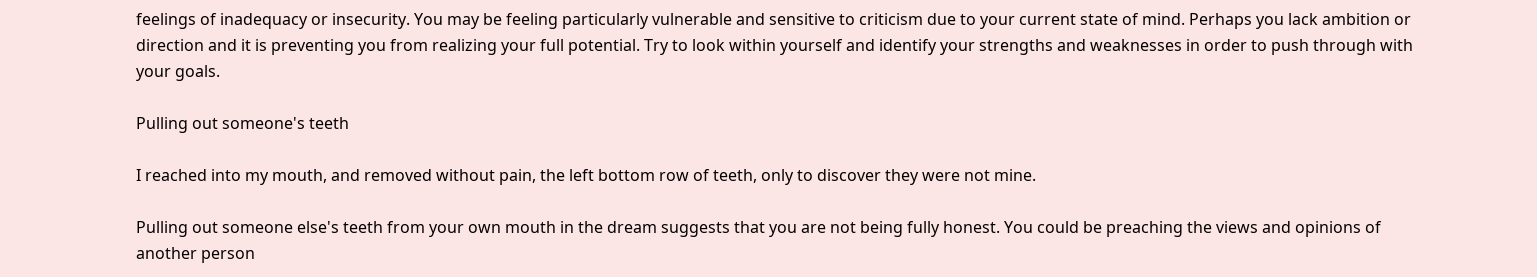feelings of inadequacy or insecurity. You may be feeling particularly vulnerable and sensitive to criticism due to your current state of mind. Perhaps you lack ambition or direction and it is preventing you from realizing your full potential. Try to look within yourself and identify your strengths and weaknesses in order to push through with your goals.

Pulling out someone's teeth

I reached into my mouth, and removed without pain, the left bottom row of teeth, only to discover they were not mine.

Pulling out someone else's teeth from your own mouth in the dream suggests that you are not being fully honest. You could be preaching the views and opinions of another person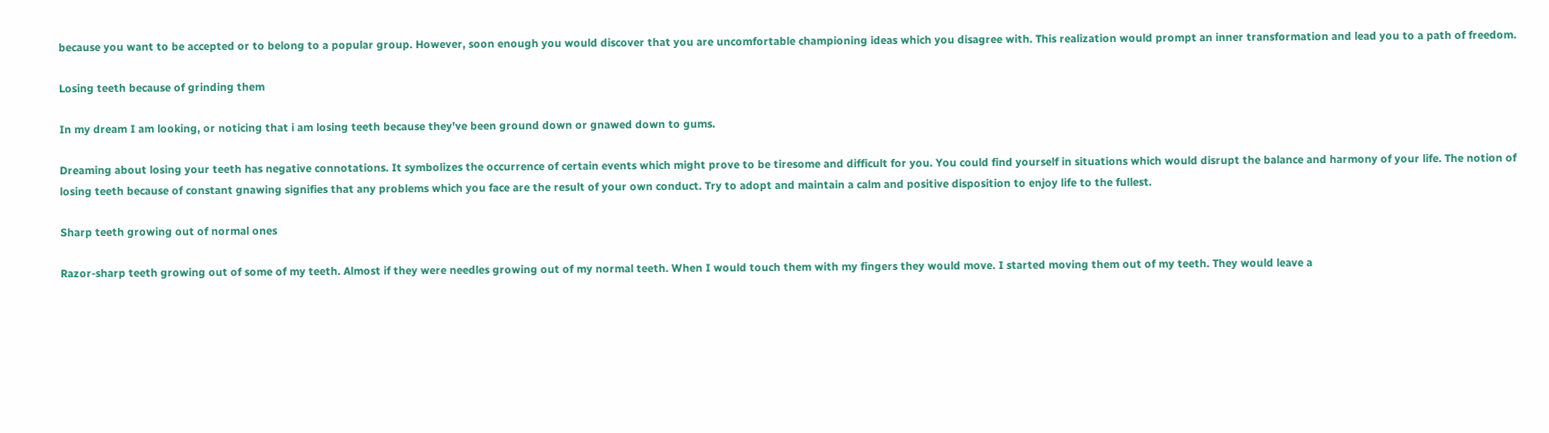because you want to be accepted or to belong to a popular group. However, soon enough you would discover that you are uncomfortable championing ideas which you disagree with. This realization would prompt an inner transformation and lead you to a path of freedom.

Losing teeth because of grinding them

In my dream I am looking, or noticing that i am losing teeth because they've been ground down or gnawed down to gums.

Dreaming about losing your teeth has negative connotations. It symbolizes the occurrence of certain events which might prove to be tiresome and difficult for you. You could find yourself in situations which would disrupt the balance and harmony of your life. The notion of losing teeth because of constant gnawing signifies that any problems which you face are the result of your own conduct. Try to adopt and maintain a calm and positive disposition to enjoy life to the fullest.

Sharp teeth growing out of normal ones

Razor-sharp teeth growing out of some of my teeth. Almost if they were needles growing out of my normal teeth. When I would touch them with my fingers they would move. I started moving them out of my teeth. They would leave a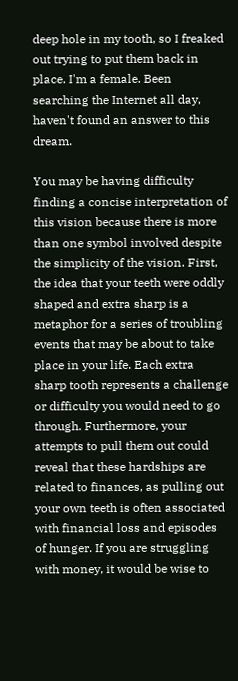deep hole in my tooth, so I freaked out trying to put them back in place. I'm a female. Been searching the Internet all day, haven't found an answer to this dream.

You may be having difficulty finding a concise interpretation of this vision because there is more than one symbol involved despite the simplicity of the vision. First, the idea that your teeth were oddly shaped and extra sharp is a metaphor for a series of troubling events that may be about to take place in your life. Each extra sharp tooth represents a challenge or difficulty you would need to go through. Furthermore, your attempts to pull them out could reveal that these hardships are related to finances, as pulling out your own teeth is often associated with financial loss and episodes of hunger. If you are struggling with money, it would be wise to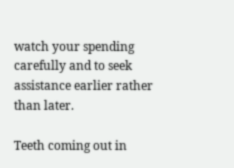watch your spending carefully and to seek assistance earlier rather than later.

Teeth coming out in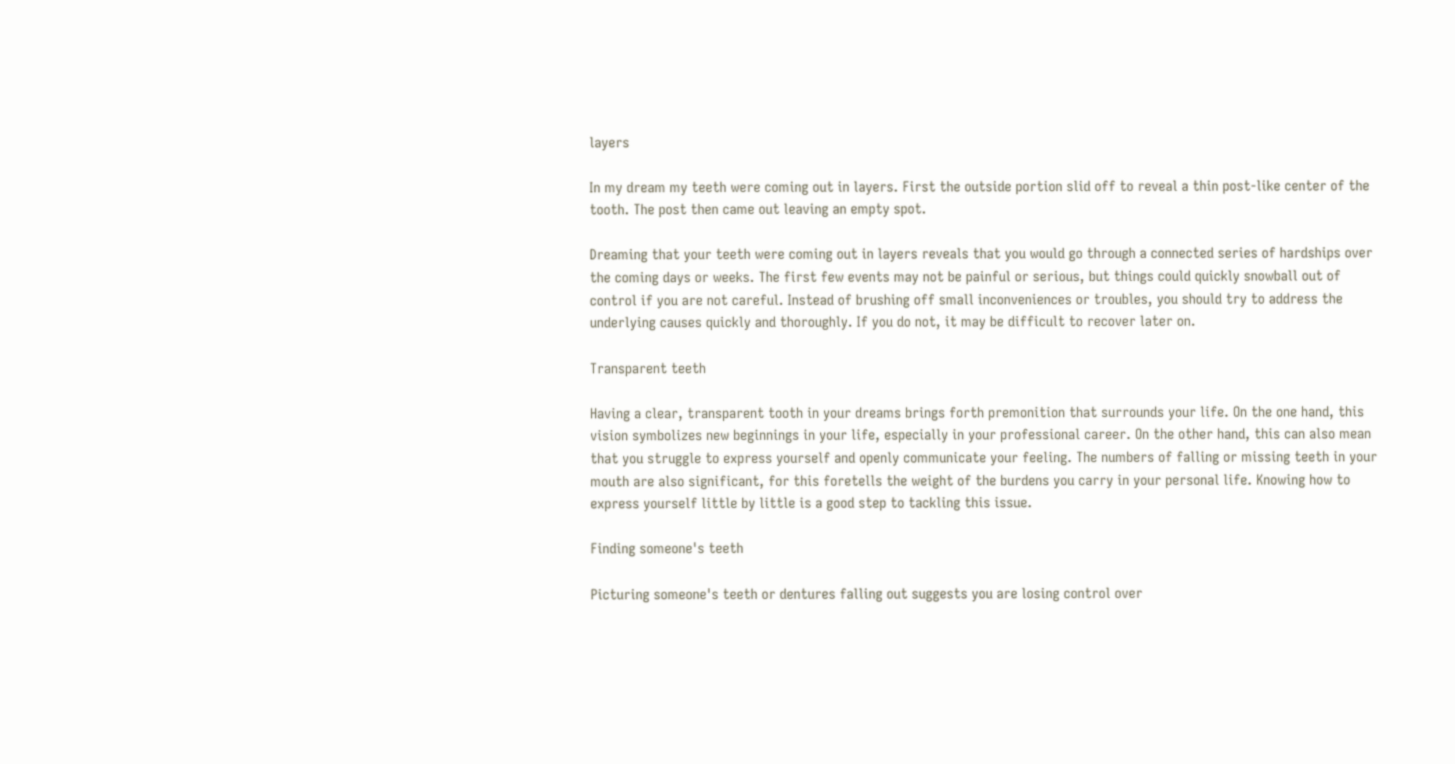layers

In my dream my teeth were coming out in layers. First the outside portion slid off to reveal a thin post-like center of the tooth. The post then came out leaving an empty spot.

Dreaming that your teeth were coming out in layers reveals that you would go through a connected series of hardships over the coming days or weeks. The first few events may not be painful or serious, but things could quickly snowball out of control if you are not careful. Instead of brushing off small inconveniences or troubles, you should try to address the underlying causes quickly and thoroughly. If you do not, it may be difficult to recover later on.

Transparent teeth

Having a clear, transparent tooth in your dreams brings forth premonition that surrounds your life. On the one hand, this vision symbolizes new beginnings in your life, especially in your professional career. On the other hand, this can also mean that you struggle to express yourself and openly communicate your feeling. The numbers of falling or missing teeth in your mouth are also significant, for this foretells the weight of the burdens you carry in your personal life. Knowing how to express yourself little by little is a good step to tackling this issue.

Finding someone's teeth

Picturing someone's teeth or dentures falling out suggests you are losing control over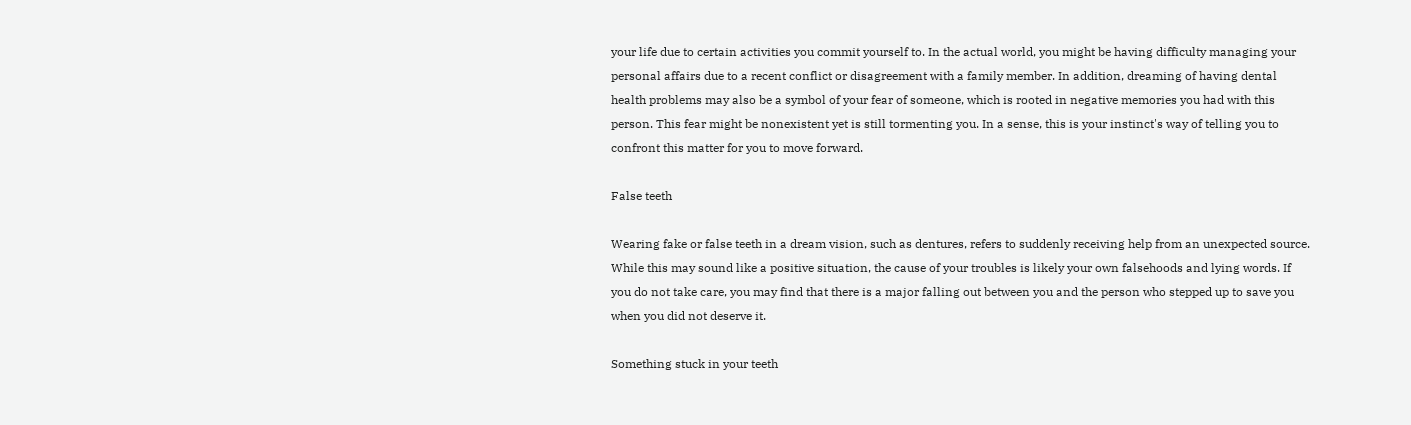your life due to certain activities you commit yourself to. In the actual world, you might be having difficulty managing your personal affairs due to a recent conflict or disagreement with a family member. In addition, dreaming of having dental health problems may also be a symbol of your fear of someone, which is rooted in negative memories you had with this person. This fear might be nonexistent yet is still tormenting you. In a sense, this is your instinct's way of telling you to confront this matter for you to move forward.

False teeth

Wearing fake or false teeth in a dream vision, such as dentures, refers to suddenly receiving help from an unexpected source. While this may sound like a positive situation, the cause of your troubles is likely your own falsehoods and lying words. If you do not take care, you may find that there is a major falling out between you and the person who stepped up to save you when you did not deserve it.

Something stuck in your teeth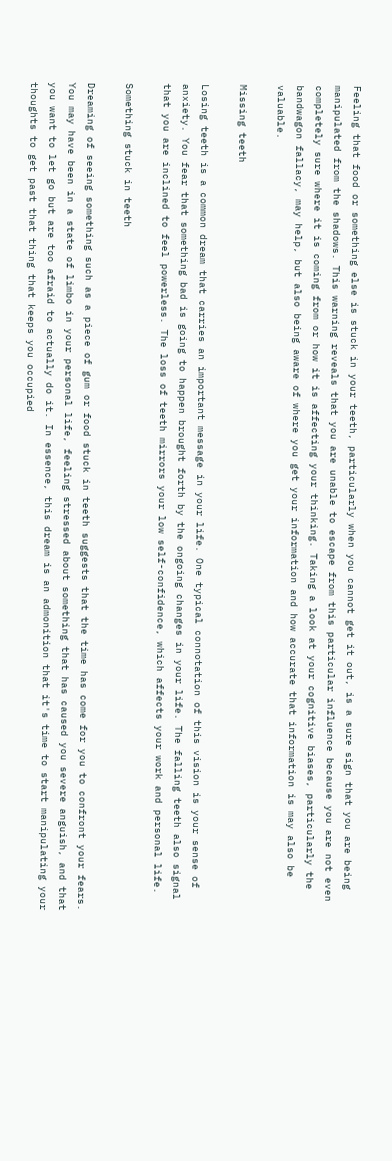Feeling that food or something else is stuck in your teeth, particularly when you cannot get it out, is a sure sign that you are being manipulated from the shadows. This warning reveals that you are unable to escape from this particular influence because you are not even completely sure where it is coming from or how it is affecting your thinking. Taking a look at your cognitive biases, particularly the bandwagon fallacy, may help, but also being aware of where you get your information and how accurate that information is may also be valuable.

Missing teeth

Losing teeth is a common dream that carries an important message in your life. One typical connotation of this vision is your sense of anxiety. You fear that something bad is going to happen brought forth by the ongoing changes in your life. The falling teeth also signal that you are inclined to feel powerless. The loss of teeth mirrors your low self-confidence, which affects your work and personal life.

Something stuck in teeth

Dreaming of seeing something such as a piece of gum or food stuck in teeth suggests that the time has come for you to confront your fears. You may have been in a state of limbo in your personal life, feeling stressed about something that has caused you severe anguish, and that you want to let go but are too afraid to actually do it. In essence, this dream is an admonition that it's time to start manipulating your thoughts to get past that thing that keeps you occupied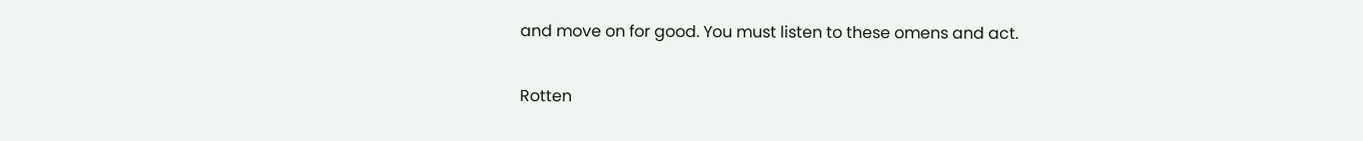and move on for good. You must listen to these omens and act.

Rotten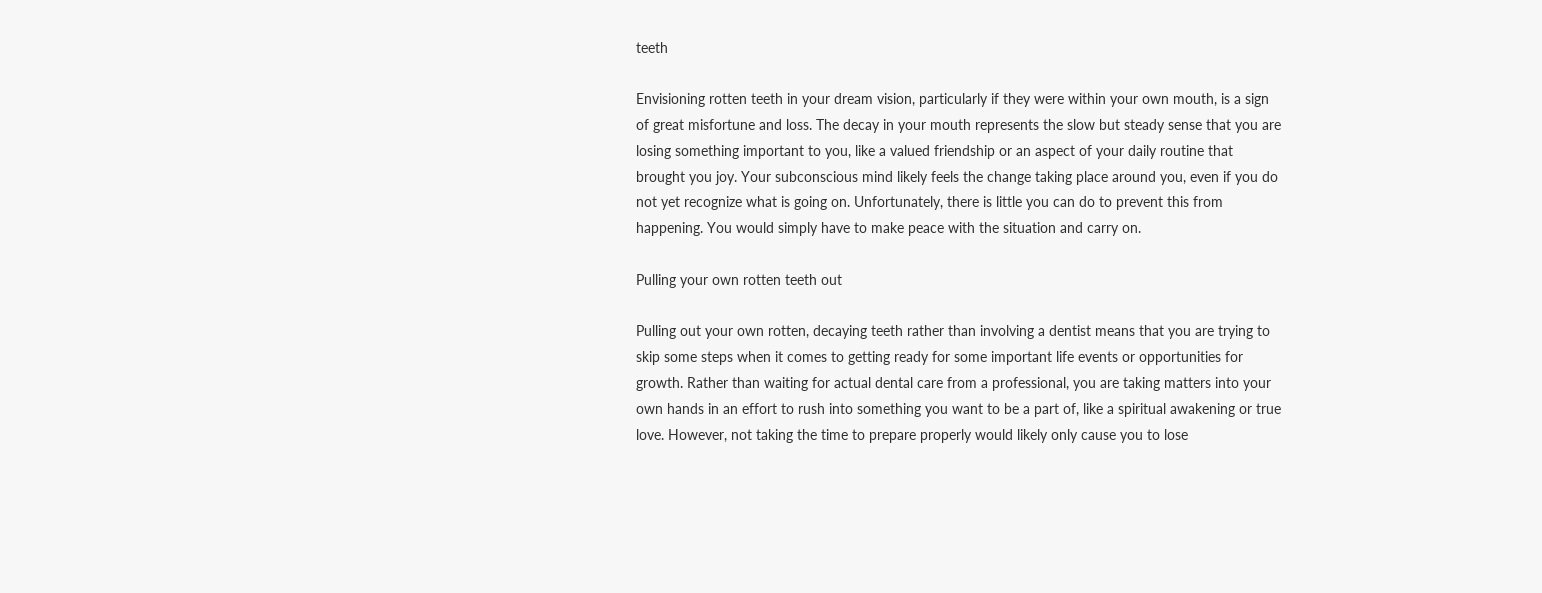teeth

Envisioning rotten teeth in your dream vision, particularly if they were within your own mouth, is a sign of great misfortune and loss. The decay in your mouth represents the slow but steady sense that you are losing something important to you, like a valued friendship or an aspect of your daily routine that brought you joy. Your subconscious mind likely feels the change taking place around you, even if you do not yet recognize what is going on. Unfortunately, there is little you can do to prevent this from happening. You would simply have to make peace with the situation and carry on.

Pulling your own rotten teeth out

Pulling out your own rotten, decaying teeth rather than involving a dentist means that you are trying to skip some steps when it comes to getting ready for some important life events or opportunities for growth. Rather than waiting for actual dental care from a professional, you are taking matters into your own hands in an effort to rush into something you want to be a part of, like a spiritual awakening or true love. However, not taking the time to prepare properly would likely only cause you to lose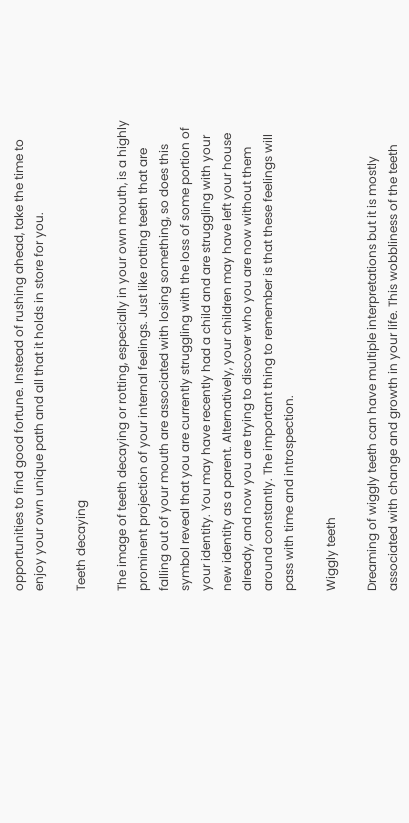opportunities to find good fortune. Instead of rushing ahead, take the time to enjoy your own unique path and all that it holds in store for you.

Teeth decaying

The image of teeth decaying or rotting, especially in your own mouth, is a highly prominent projection of your internal feelings. Just like rotting teeth that are falling out of your mouth are associated with losing something, so does this symbol reveal that you are currently struggling with the loss of some portion of your identity. You may have recently had a child and are struggling with your new identity as a parent. Alternatively, your children may have left your house already, and now you are trying to discover who you are now without them around constantly. The important thing to remember is that these feelings will pass with time and introspection.

Wiggly teeth

Dreaming of wiggly teeth can have multiple interpretations but it is mostly associated with change and growth in your life. This wobbliness of the teeth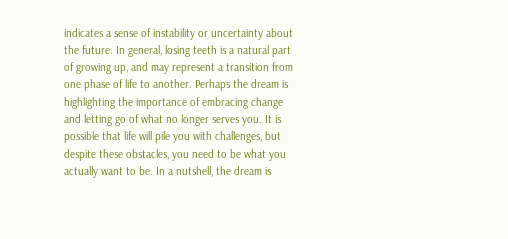indicates a sense of instability or uncertainty about the future. In general, losing teeth is a natural part of growing up, and may represent a transition from one phase of life to another. Perhaps the dream is highlighting the importance of embracing change and letting go of what no longer serves you. It is possible that life will pile you with challenges, but despite these obstacles, you need to be what you actually want to be. In a nutshell, the dream is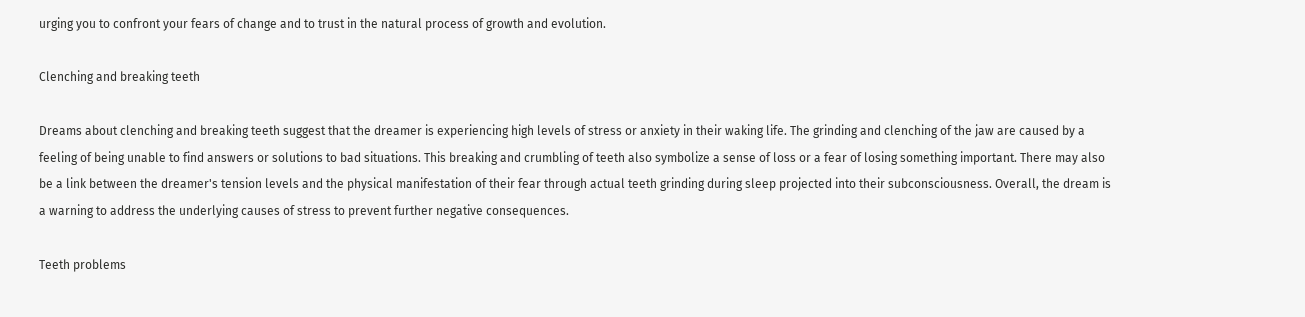urging you to confront your fears of change and to trust in the natural process of growth and evolution.

Clenching and breaking teeth

Dreams about clenching and breaking teeth suggest that the dreamer is experiencing high levels of stress or anxiety in their waking life. The grinding and clenching of the jaw are caused by a feeling of being unable to find answers or solutions to bad situations. This breaking and crumbling of teeth also symbolize a sense of loss or a fear of losing something important. There may also be a link between the dreamer's tension levels and the physical manifestation of their fear through actual teeth grinding during sleep projected into their subconsciousness. Overall, the dream is a warning to address the underlying causes of stress to prevent further negative consequences.

Teeth problems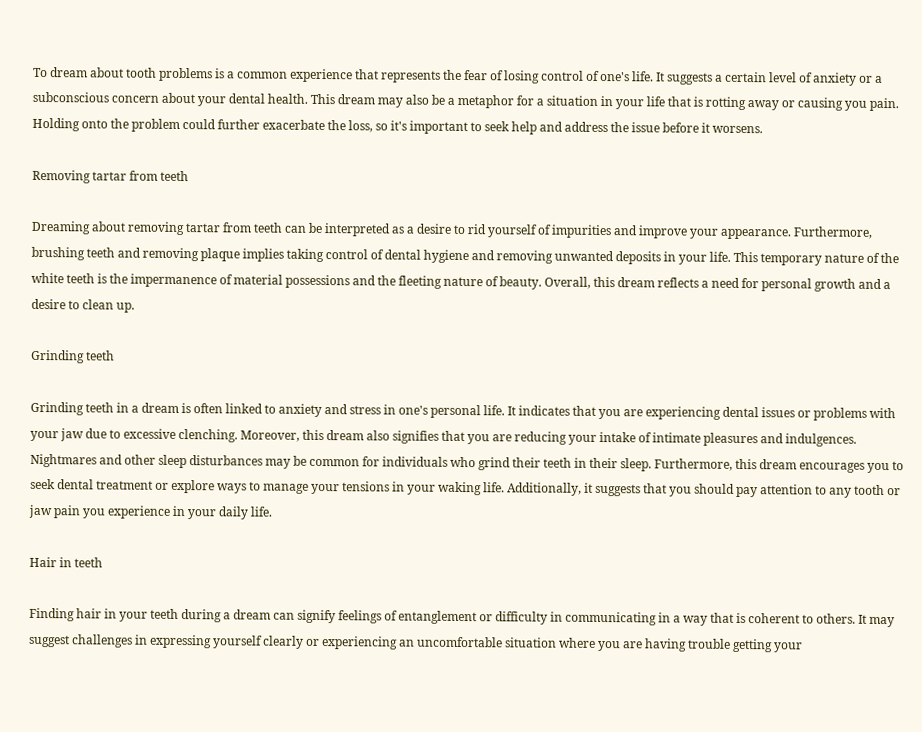To dream about tooth problems is a common experience that represents the fear of losing control of one's life. It suggests a certain level of anxiety or a subconscious concern about your dental health. This dream may also be a metaphor for a situation in your life that is rotting away or causing you pain. Holding onto the problem could further exacerbate the loss, so it's important to seek help and address the issue before it worsens.

Removing tartar from teeth

Dreaming about removing tartar from teeth can be interpreted as a desire to rid yourself of impurities and improve your appearance. Furthermore, brushing teeth and removing plaque implies taking control of dental hygiene and removing unwanted deposits in your life. This temporary nature of the white teeth is the impermanence of material possessions and the fleeting nature of beauty. Overall, this dream reflects a need for personal growth and a desire to clean up.

Grinding teeth

Grinding teeth in a dream is often linked to anxiety and stress in one's personal life. It indicates that you are experiencing dental issues or problems with your jaw due to excessive clenching. Moreover, this dream also signifies that you are reducing your intake of intimate pleasures and indulgences. Nightmares and other sleep disturbances may be common for individuals who grind their teeth in their sleep. Furthermore, this dream encourages you to seek dental treatment or explore ways to manage your tensions in your waking life. Additionally, it suggests that you should pay attention to any tooth or jaw pain you experience in your daily life.

Hair in teeth

Finding hair in your teeth during a dream can signify feelings of entanglement or difficulty in communicating in a way that is coherent to others. It may suggest challenges in expressing yourself clearly or experiencing an uncomfortable situation where you are having trouble getting your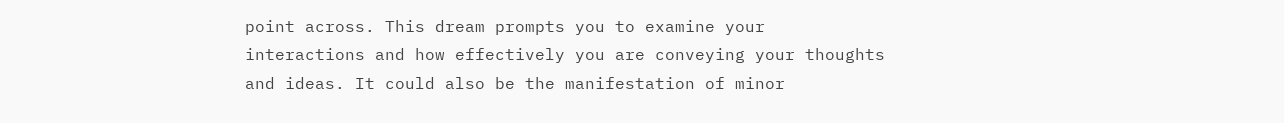point across. This dream prompts you to examine your interactions and how effectively you are conveying your thoughts and ideas. It could also be the manifestation of minor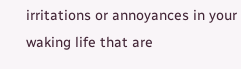irritations or annoyances in your waking life that are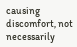causing discomfort, not necessarily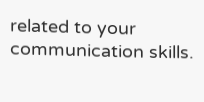related to your communication skills.